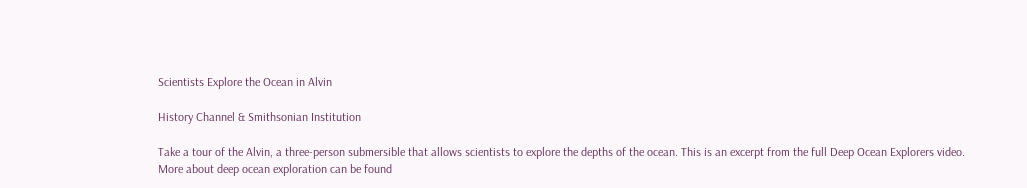Scientists Explore the Ocean in Alvin

History Channel & Smithsonian Institution

Take a tour of the Alvin, a three-person submersible that allows scientists to explore the depths of the ocean. This is an excerpt from the full Deep Ocean Explorers video. More about deep ocean exploration can be found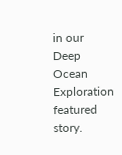in our Deep Ocean Exploration featured story.